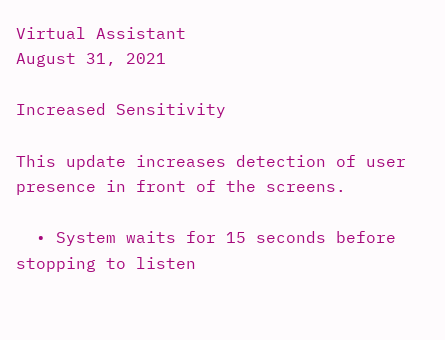Virtual Assistant
August 31, 2021

Increased Sensitivity

This update increases detection of user presence in front of the screens.

  • System waits for 15 seconds before stopping to listen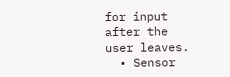for input after the user leaves.
  • Sensor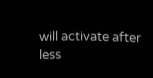will activate after less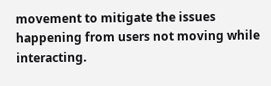movement to mitigate the issues happening from users not moving while interacting.